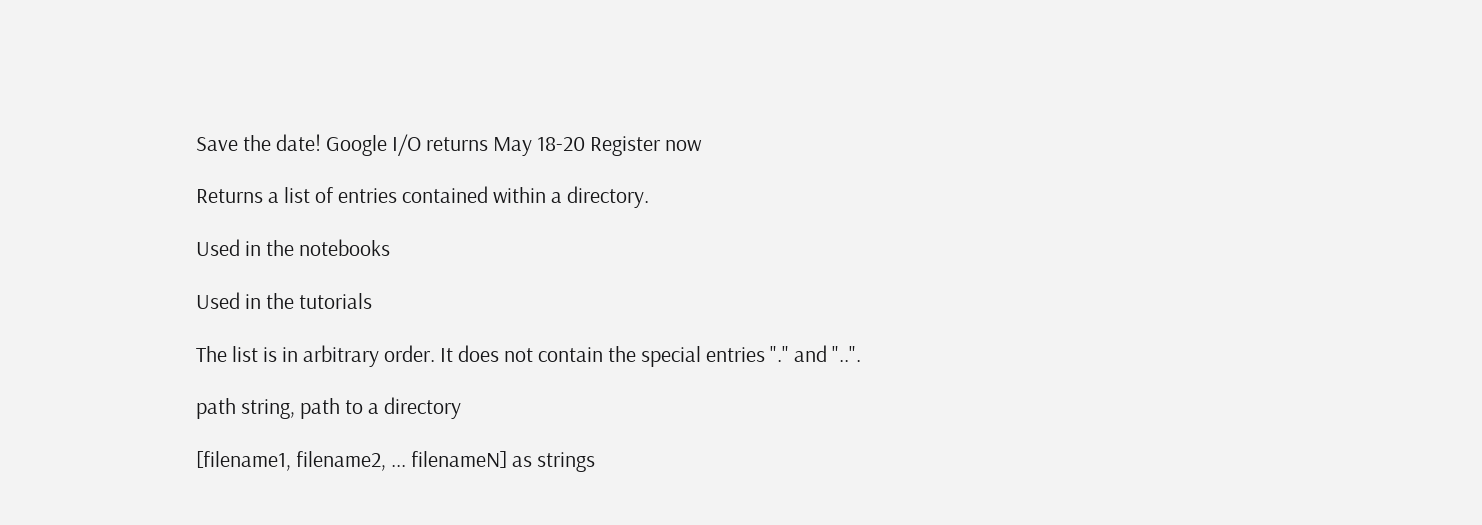Save the date! Google I/O returns May 18-20 Register now

Returns a list of entries contained within a directory.

Used in the notebooks

Used in the tutorials

The list is in arbitrary order. It does not contain the special entries "." and "..".

path string, path to a directory

[filename1, filename2, ... filenameN] as strings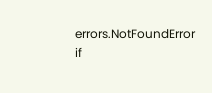errors.NotFoundError if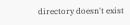directory doesn't exist